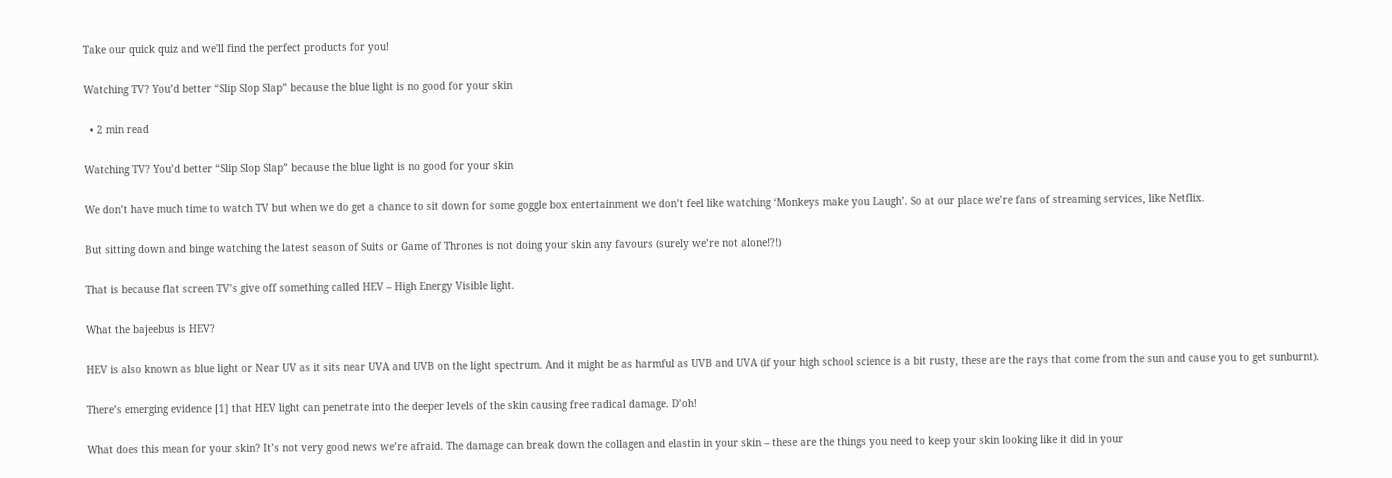Take our quick quiz and we'll find the perfect products for you!

Watching TV? You’d better “Slip Slop Slap” because the blue light is no good for your skin

  • 2 min read

Watching TV? You’d better “Slip Slop Slap” because the blue light is no good for your skin

We don’t have much time to watch TV but when we do get a chance to sit down for some goggle box entertainment we don’t feel like watching ‘Monkeys make you Laugh’. So at our place we’re fans of streaming services, like Netflix.

But sitting down and binge watching the latest season of Suits or Game of Thrones is not doing your skin any favours (surely we’re not alone!?!)

That is because flat screen TV’s give off something called HEV – High Energy Visible light.

What the bajeebus is HEV?

HEV is also known as blue light or Near UV as it sits near UVA and UVB on the light spectrum. And it might be as harmful as UVB and UVA (if your high school science is a bit rusty, these are the rays that come from the sun and cause you to get sunburnt).

There’s emerging evidence [1] that HEV light can penetrate into the deeper levels of the skin causing free radical damage. D’oh!

What does this mean for your skin? It’s not very good news we’re afraid. The damage can break down the collagen and elastin in your skin – these are the things you need to keep your skin looking like it did in your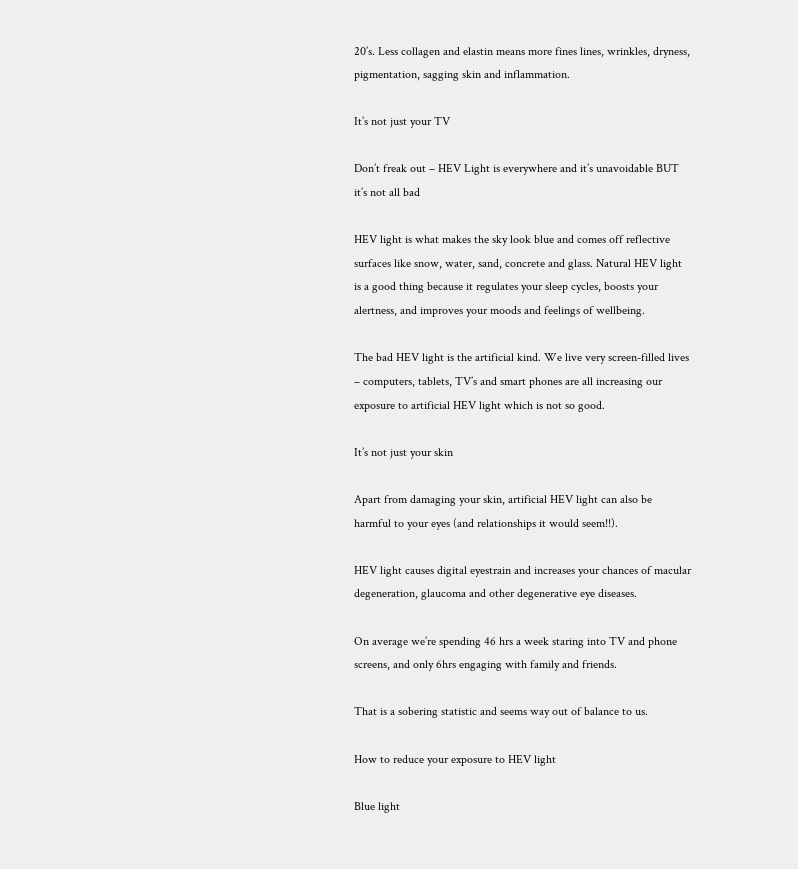20’s. Less collagen and elastin means more fines lines, wrinkles, dryness, pigmentation, sagging skin and inflammation.

It’s not just your TV

Don’t freak out – HEV Light is everywhere and it’s unavoidable BUT it’s not all bad

HEV light is what makes the sky look blue and comes off reflective surfaces like snow, water, sand, concrete and glass. Natural HEV light is a good thing because it regulates your sleep cycles, boosts your alertness, and improves your moods and feelings of wellbeing.

The bad HEV light is the artificial kind. We live very screen-filled lives – computers, tablets, TV’s and smart phones are all increasing our exposure to artificial HEV light which is not so good.

It’s not just your skin

Apart from damaging your skin, artificial HEV light can also be harmful to your eyes (and relationships it would seem!!).

HEV light causes digital eyestrain and increases your chances of macular degeneration, glaucoma and other degenerative eye diseases.

On average we’re spending 46 hrs a week staring into TV and phone screens, and only 6hrs engaging with family and friends.

That is a sobering statistic and seems way out of balance to us.

How to reduce your exposure to HEV light

Blue light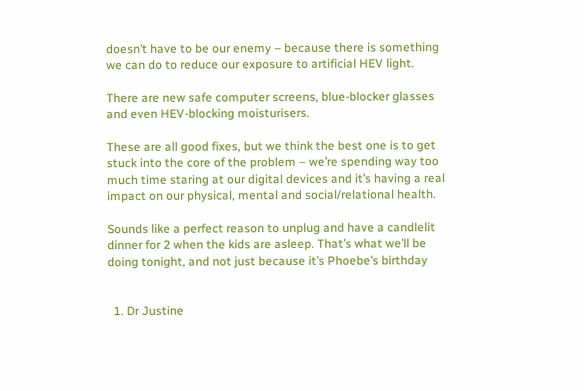doesn’t have to be our enemy – because there is something we can do to reduce our exposure to artificial HEV light.

There are new safe computer screens, blue-blocker glasses and even HEV-blocking moisturisers.

These are all good fixes, but we think the best one is to get stuck into the core of the problem – we’re spending way too much time staring at our digital devices and it’s having a real impact on our physical, mental and social/relational health.

Sounds like a perfect reason to unplug and have a candlelit dinner for 2 when the kids are asleep. That’s what we’ll be doing tonight, and not just because it’s Phoebe’s birthday


  1. Dr Justine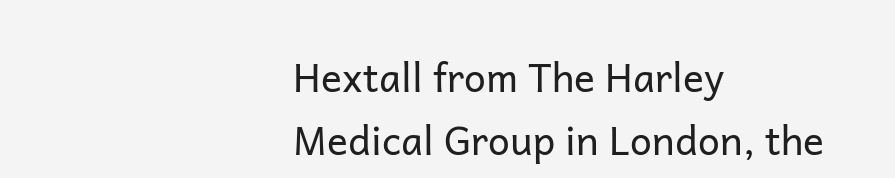Hextall from The Harley Medical Group in London, the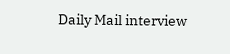Daily Mail interview